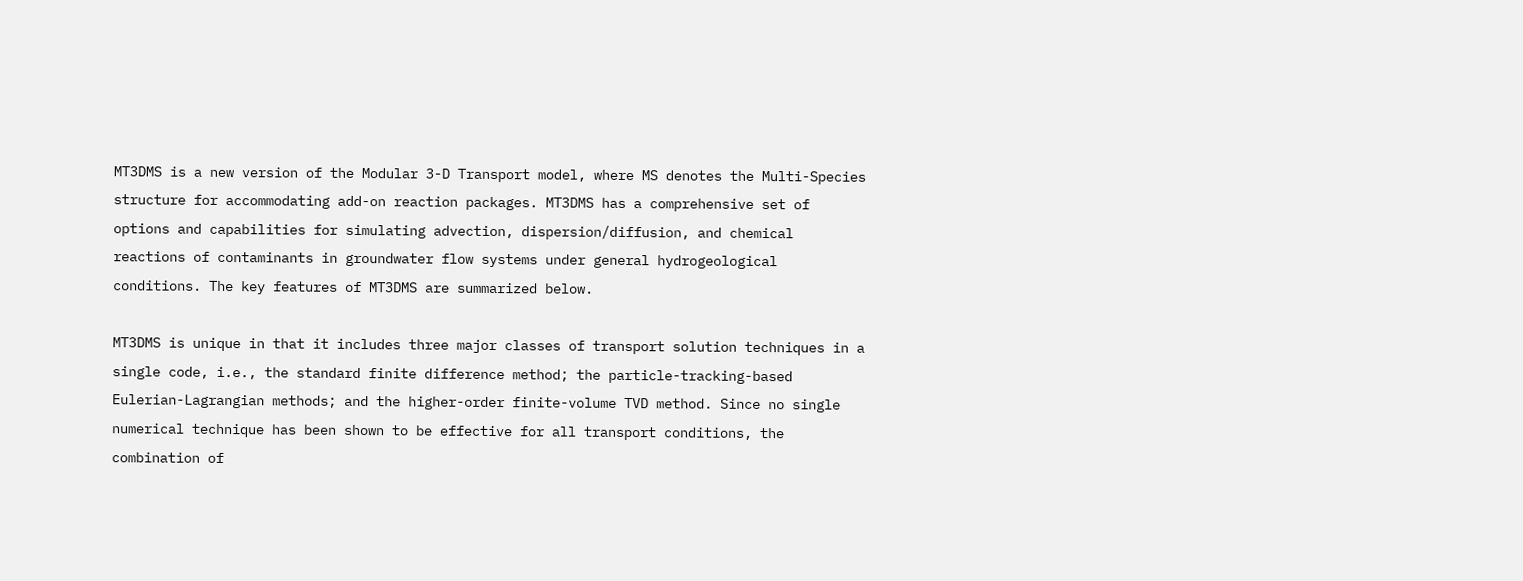MT3DMS is a new version of the Modular 3-D Transport model, where MS denotes the Multi-Species structure for accommodating add-on reaction packages. MT3DMS has a comprehensive set of options and capabilities for simulating advection, dispersion/diffusion, and chemical reactions of contaminants in groundwater flow systems under general hydrogeological conditions. The key features of MT3DMS are summarized below.

MT3DMS is unique in that it includes three major classes of transport solution techniques in a single code, i.e., the standard finite difference method; the particle-tracking-based Eulerian-Lagrangian methods; and the higher-order finite-volume TVD method. Since no single numerical technique has been shown to be effective for all transport conditions, the combination of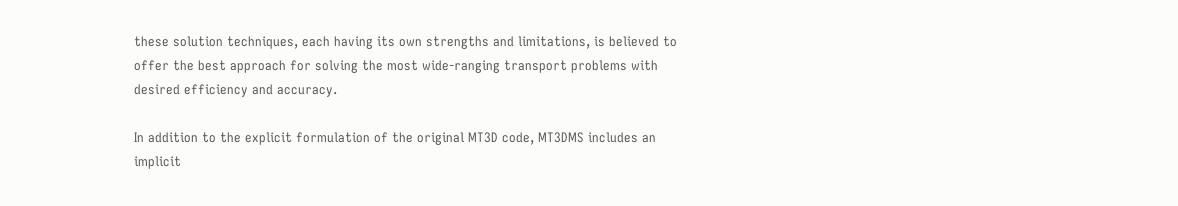these solution techniques, each having its own strengths and limitations, is believed to offer the best approach for solving the most wide-ranging transport problems with desired efficiency and accuracy.

In addition to the explicit formulation of the original MT3D code, MT3DMS includes an implicit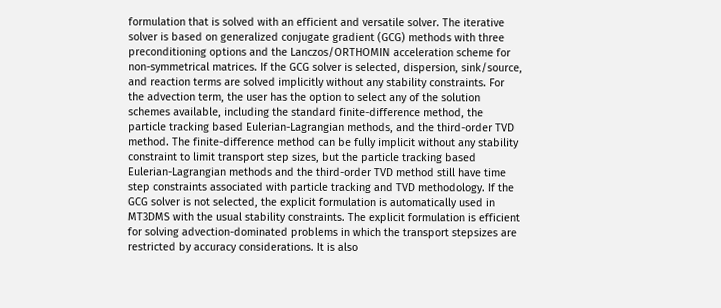formulation that is solved with an efficient and versatile solver. The iterative solver is based on generalized conjugate gradient (GCG) methods with three preconditioning options and the Lanczos/ORTHOMIN acceleration scheme for non-symmetrical matrices. If the GCG solver is selected, dispersion, sink/source, and reaction terms are solved implicitly without any stability constraints. For the advection term, the user has the option to select any of the solution schemes available, including the standard finite-difference method, the particle tracking based Eulerian-Lagrangian methods, and the third-order TVD method. The finite-difference method can be fully implicit without any stability constraint to limit transport step sizes, but the particle tracking based Eulerian-Lagrangian methods and the third-order TVD method still have time step constraints associated with particle tracking and TVD methodology. If the GCG solver is not selected, the explicit formulation is automatically used in MT3DMS with the usual stability constraints. The explicit formulation is efficient for solving advection-dominated problems in which the transport stepsizes are restricted by accuracy considerations. It is also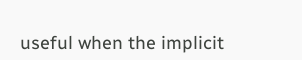useful when the implicit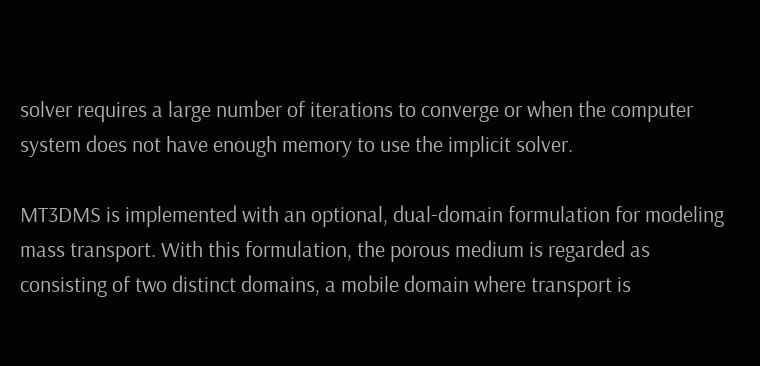solver requires a large number of iterations to converge or when the computer system does not have enough memory to use the implicit solver.

MT3DMS is implemented with an optional, dual-domain formulation for modeling mass transport. With this formulation, the porous medium is regarded as consisting of two distinct domains, a mobile domain where transport is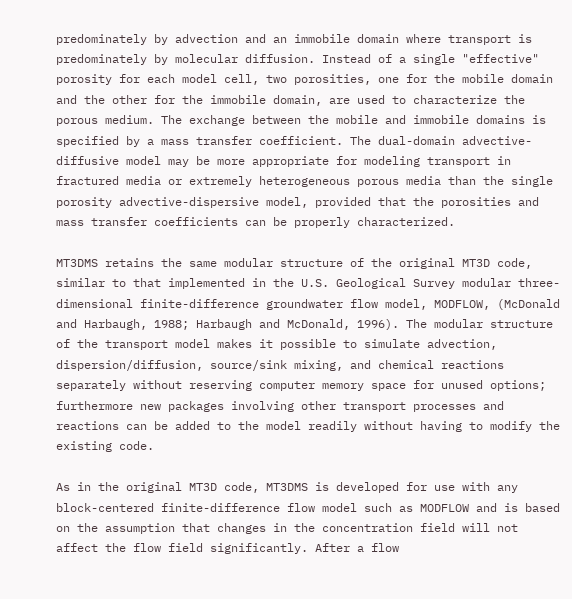predominately by advection and an immobile domain where transport is predominately by molecular diffusion. Instead of a single "effective" porosity for each model cell, two porosities, one for the mobile domain and the other for the immobile domain, are used to characterize the porous medium. The exchange between the mobile and immobile domains is specified by a mass transfer coefficient. The dual-domain advective-diffusive model may be more appropriate for modeling transport in fractured media or extremely heterogeneous porous media than the single porosity advective-dispersive model, provided that the porosities and mass transfer coefficients can be properly characterized.

MT3DMS retains the same modular structure of the original MT3D code, similar to that implemented in the U.S. Geological Survey modular three-dimensional finite-difference groundwater flow model, MODFLOW, (McDonald and Harbaugh, 1988; Harbaugh and McDonald, 1996). The modular structure of the transport model makes it possible to simulate advection, dispersion/diffusion, source/sink mixing, and chemical reactions separately without reserving computer memory space for unused options; furthermore new packages involving other transport processes and reactions can be added to the model readily without having to modify the existing code.

As in the original MT3D code, MT3DMS is developed for use with any block-centered finite-difference flow model such as MODFLOW and is based on the assumption that changes in the concentration field will not affect the flow field significantly. After a flow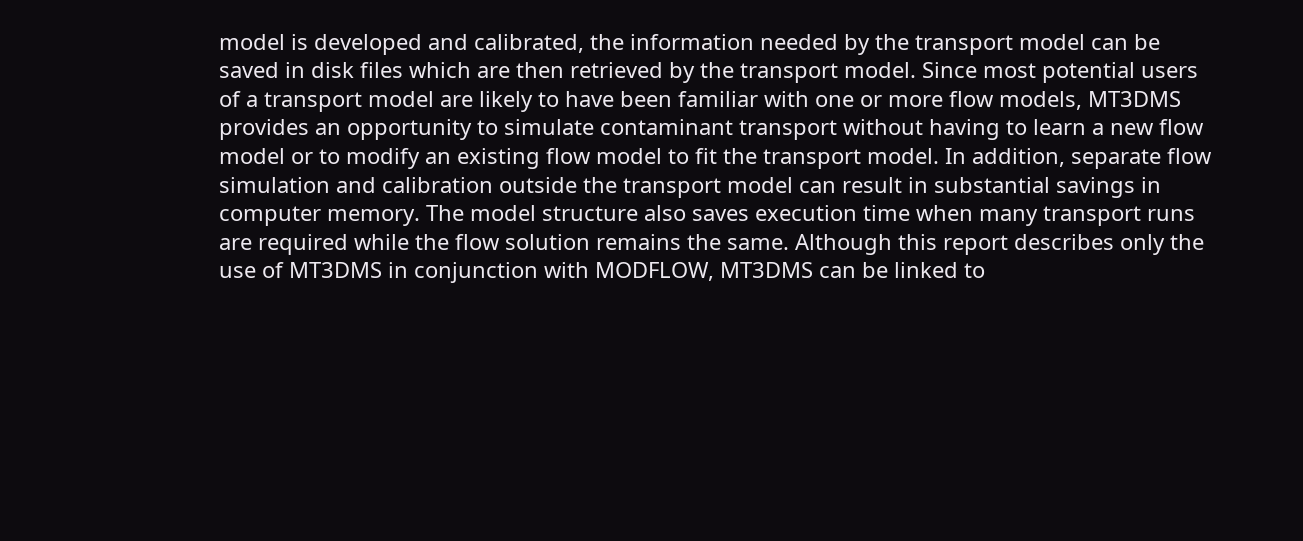model is developed and calibrated, the information needed by the transport model can be saved in disk files which are then retrieved by the transport model. Since most potential users of a transport model are likely to have been familiar with one or more flow models, MT3DMS provides an opportunity to simulate contaminant transport without having to learn a new flow model or to modify an existing flow model to fit the transport model. In addition, separate flow simulation and calibration outside the transport model can result in substantial savings in computer memory. The model structure also saves execution time when many transport runs are required while the flow solution remains the same. Although this report describes only the use of MT3DMS in conjunction with MODFLOW, MT3DMS can be linked to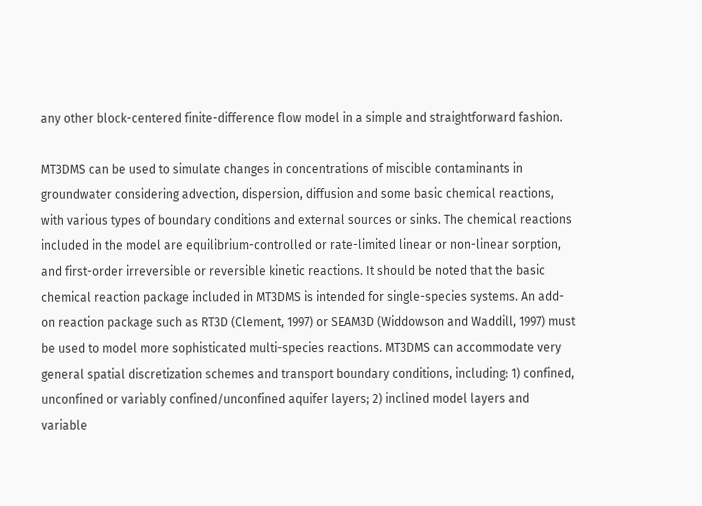any other block-centered finite-difference flow model in a simple and straightforward fashion.

MT3DMS can be used to simulate changes in concentrations of miscible contaminants in groundwater considering advection, dispersion, diffusion and some basic chemical reactions, with various types of boundary conditions and external sources or sinks. The chemical reactions included in the model are equilibrium-controlled or rate-limited linear or non-linear sorption, and first-order irreversible or reversible kinetic reactions. It should be noted that the basic chemical reaction package included in MT3DMS is intended for single-species systems. An add-on reaction package such as RT3D (Clement, 1997) or SEAM3D (Widdowson and Waddill, 1997) must be used to model more sophisticated multi-species reactions. MT3DMS can accommodate very general spatial discretization schemes and transport boundary conditions, including: 1) confined, unconfined or variably confined/unconfined aquifer layers; 2) inclined model layers and variable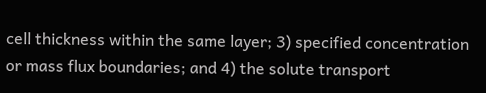cell thickness within the same layer; 3) specified concentration or mass flux boundaries; and 4) the solute transport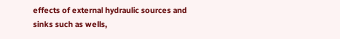effects of external hydraulic sources and sinks such as wells,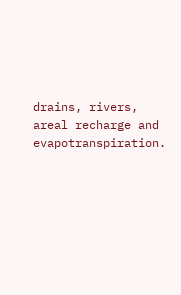drains, rivers, areal recharge and evapotranspiration.